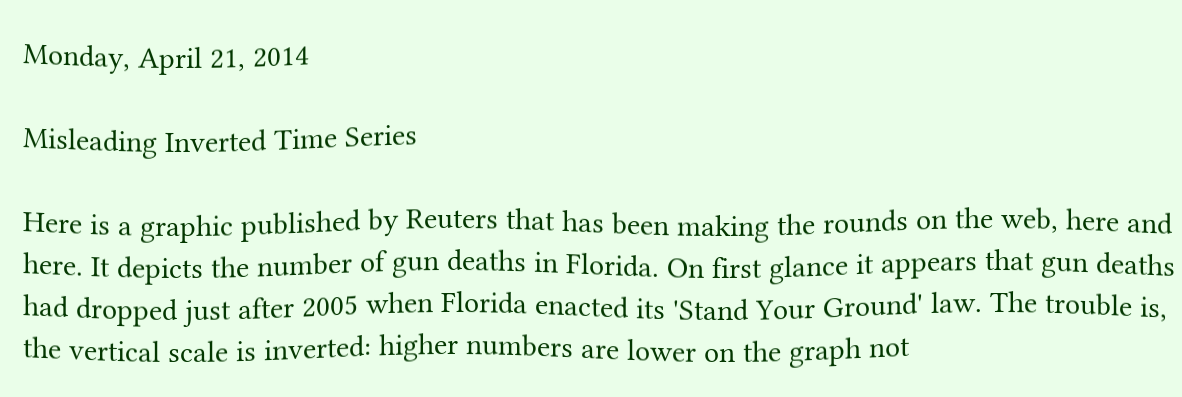Monday, April 21, 2014

Misleading Inverted Time Series

Here is a graphic published by Reuters that has been making the rounds on the web, here and here. It depicts the number of gun deaths in Florida. On first glance it appears that gun deaths had dropped just after 2005 when Florida enacted its 'Stand Your Ground' law. The trouble is, the vertical scale is inverted: higher numbers are lower on the graph not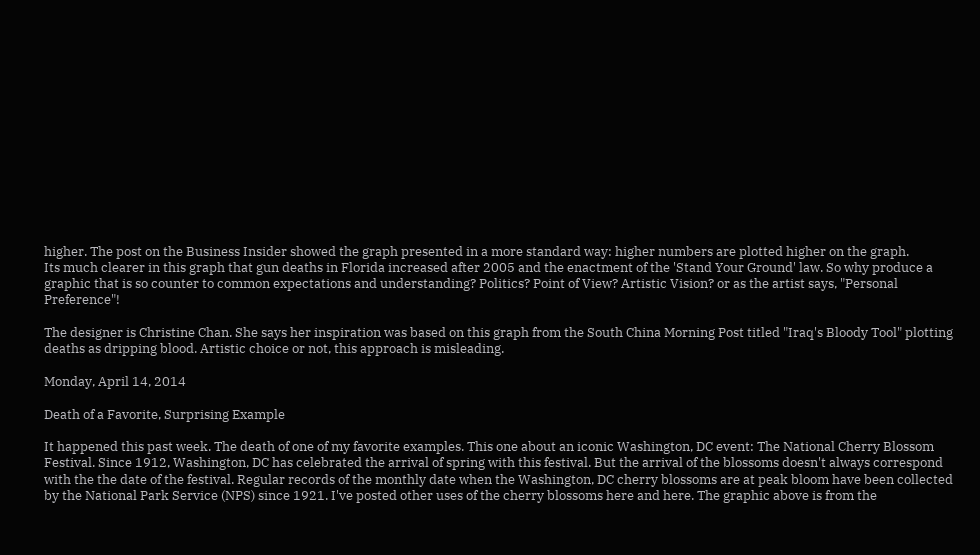higher. The post on the Business Insider showed the graph presented in a more standard way: higher numbers are plotted higher on the graph.
Its much clearer in this graph that gun deaths in Florida increased after 2005 and the enactment of the 'Stand Your Ground' law. So why produce a graphic that is so counter to common expectations and understanding? Politics? Point of View? Artistic Vision? or as the artist says, "Personal Preference"!

The designer is Christine Chan. She says her inspiration was based on this graph from the South China Morning Post titled "Iraq's Bloody Tool" plotting deaths as dripping blood. Artistic choice or not, this approach is misleading.

Monday, April 14, 2014

Death of a Favorite, Surprising Example

It happened this past week. The death of one of my favorite examples. This one about an iconic Washington, DC event: The National Cherry Blossom Festival. Since 1912, Washington, DC has celebrated the arrival of spring with this festival. But the arrival of the blossoms doesn't always correspond with the the date of the festival. Regular records of the monthly date when the Washington, DC cherry blossoms are at peak bloom have been collected by the National Park Service (NPS) since 1921. I've posted other uses of the cherry blossoms here and here. The graphic above is from the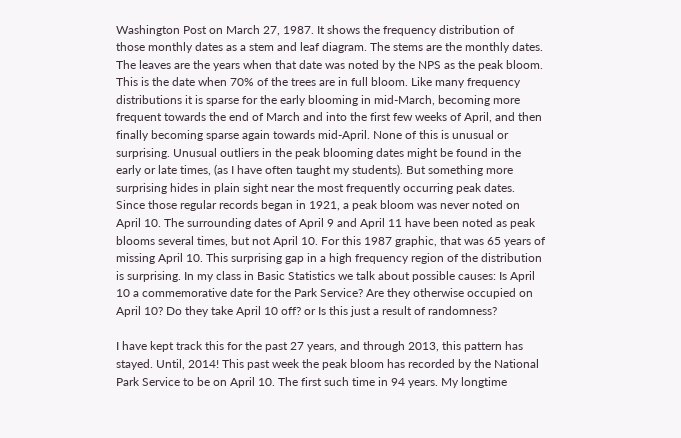Washington Post on March 27, 1987. It shows the frequency distribution of those monthly dates as a stem and leaf diagram. The stems are the monthly dates. The leaves are the years when that date was noted by the NPS as the peak bloom. This is the date when 70% of the trees are in full bloom. Like many frequency distributions it is sparse for the early blooming in mid-March, becoming more frequent towards the end of March and into the first few weeks of April, and then finally becoming sparse again towards mid-April. None of this is unusual or surprising. Unusual outliers in the peak blooming dates might be found in the early or late times, (as I have often taught my students). But something more surprising hides in plain sight near the most frequently occurring peak dates. Since those regular records began in 1921, a peak bloom was never noted on April 10. The surrounding dates of April 9 and April 11 have been noted as peak blooms several times, but not April 10. For this 1987 graphic, that was 65 years of missing April 10. This surprising gap in a high frequency region of the distribution is surprising. In my class in Basic Statistics we talk about possible causes: Is April 10 a commemorative date for the Park Service? Are they otherwise occupied on April 10? Do they take April 10 off? or Is this just a result of randomness?

I have kept track this for the past 27 years, and through 2013, this pattern has stayed. Until, 2014! This past week the peak bloom has recorded by the National Park Service to be on April 10. The first such time in 94 years. My longtime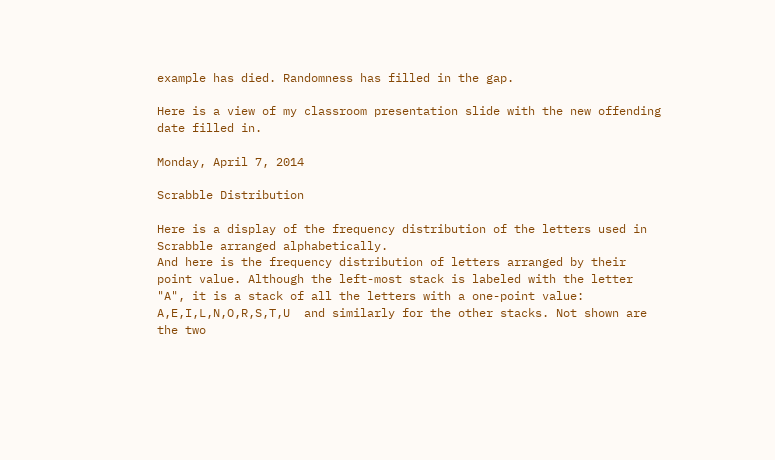example has died. Randomness has filled in the gap.

Here is a view of my classroom presentation slide with the new offending date filled in.

Monday, April 7, 2014

Scrabble Distribution

Here is a display of the frequency distribution of the letters used in Scrabble arranged alphabetically.
And here is the frequency distribution of letters arranged by their point value. Although the left-most stack is labeled with the letter "A", it is a stack of all the letters with a one-point value: A,E,I,L,N,O,R,S,T,U  and similarly for the other stacks. Not shown are the two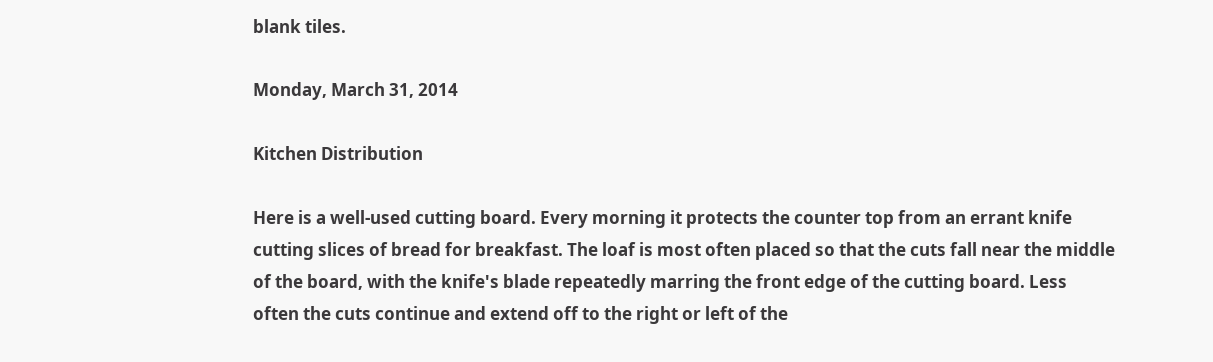blank tiles.

Monday, March 31, 2014

Kitchen Distribution

Here is a well-used cutting board. Every morning it protects the counter top from an errant knife cutting slices of bread for breakfast. The loaf is most often placed so that the cuts fall near the middle of the board, with the knife's blade repeatedly marring the front edge of the cutting board. Less often the cuts continue and extend off to the right or left of the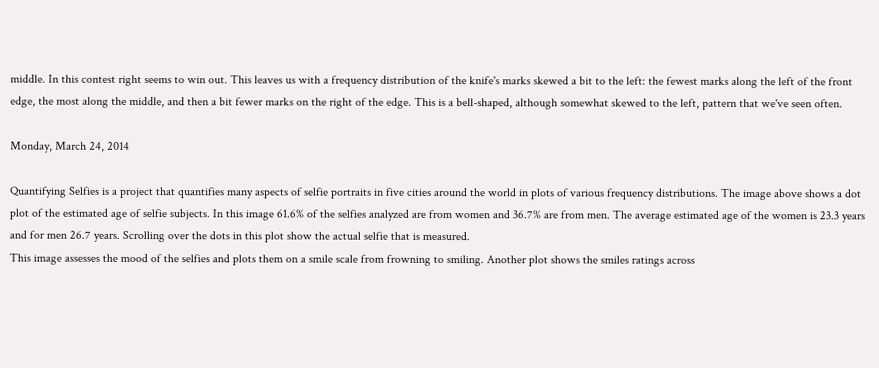middle. In this contest right seems to win out. This leaves us with a frequency distribution of the knife's marks skewed a bit to the left: the fewest marks along the left of the front edge, the most along the middle, and then a bit fewer marks on the right of the edge. This is a bell-shaped, although somewhat skewed to the left, pattern that we've seen often.

Monday, March 24, 2014

Quantifying Selfies is a project that quantifies many aspects of selfie portraits in five cities around the world in plots of various frequency distributions. The image above shows a dot plot of the estimated age of selfie subjects. In this image 61.6% of the selfies analyzed are from women and 36.7% are from men. The average estimated age of the women is 23.3 years and for men 26.7 years. Scrolling over the dots in this plot show the actual selfie that is measured.
This image assesses the mood of the selfies and plots them on a smile scale from frowning to smiling. Another plot shows the smiles ratings across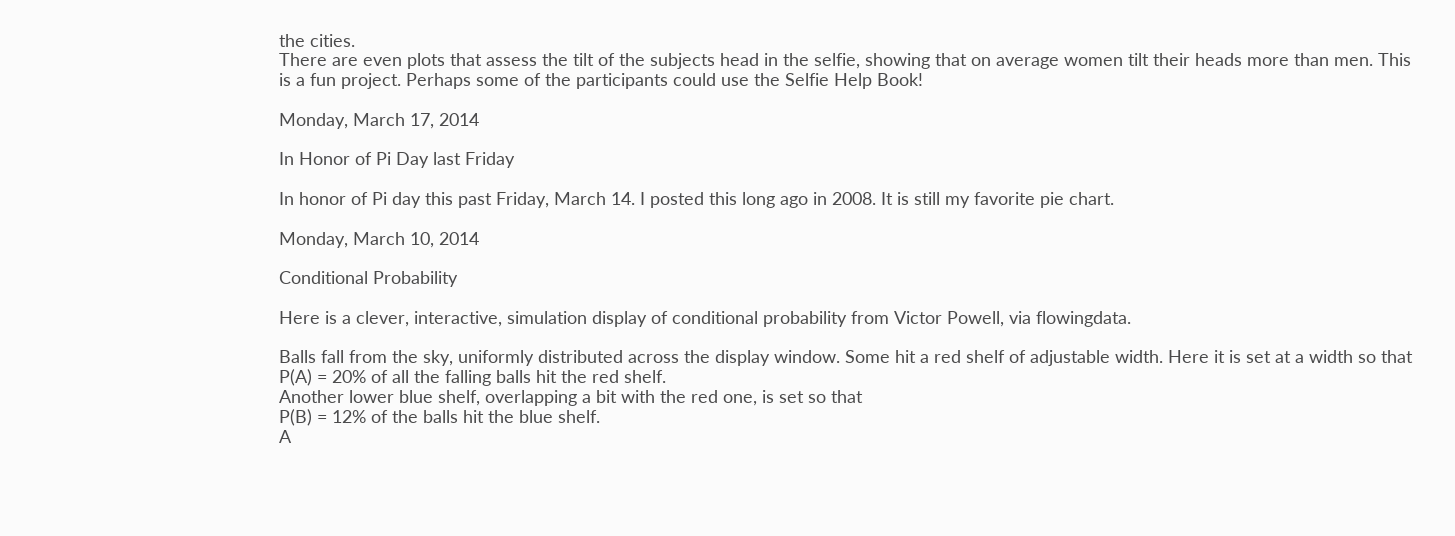the cities.
There are even plots that assess the tilt of the subjects head in the selfie, showing that on average women tilt their heads more than men. This is a fun project. Perhaps some of the participants could use the Selfie Help Book!

Monday, March 17, 2014

In Honor of Pi Day last Friday

In honor of Pi day this past Friday, March 14. I posted this long ago in 2008. It is still my favorite pie chart.

Monday, March 10, 2014

Conditional Probability

Here is a clever, interactive, simulation display of conditional probability from Victor Powell, via flowingdata.

Balls fall from the sky, uniformly distributed across the display window. Some hit a red shelf of adjustable width. Here it is set at a width so that
P(A) = 20% of all the falling balls hit the red shelf.
Another lower blue shelf, overlapping a bit with the red one, is set so that
P(B) = 12% of the balls hit the blue shelf.
A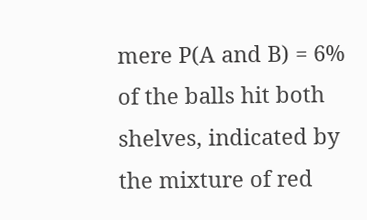mere P(A and B) = 6% of the balls hit both shelves, indicated by the mixture of red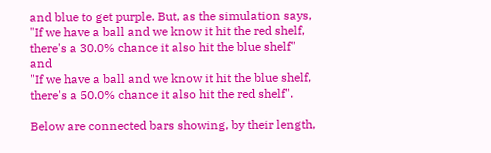and blue to get purple. But, as the simulation says,
"If we have a ball and we know it hit the red shelf, there's a 30.0% chance it also hit the blue shelf" and
"If we have a ball and we know it hit the blue shelf, there's a 50.0% chance it also hit the red shelf".

Below are connected bars showing, by their length,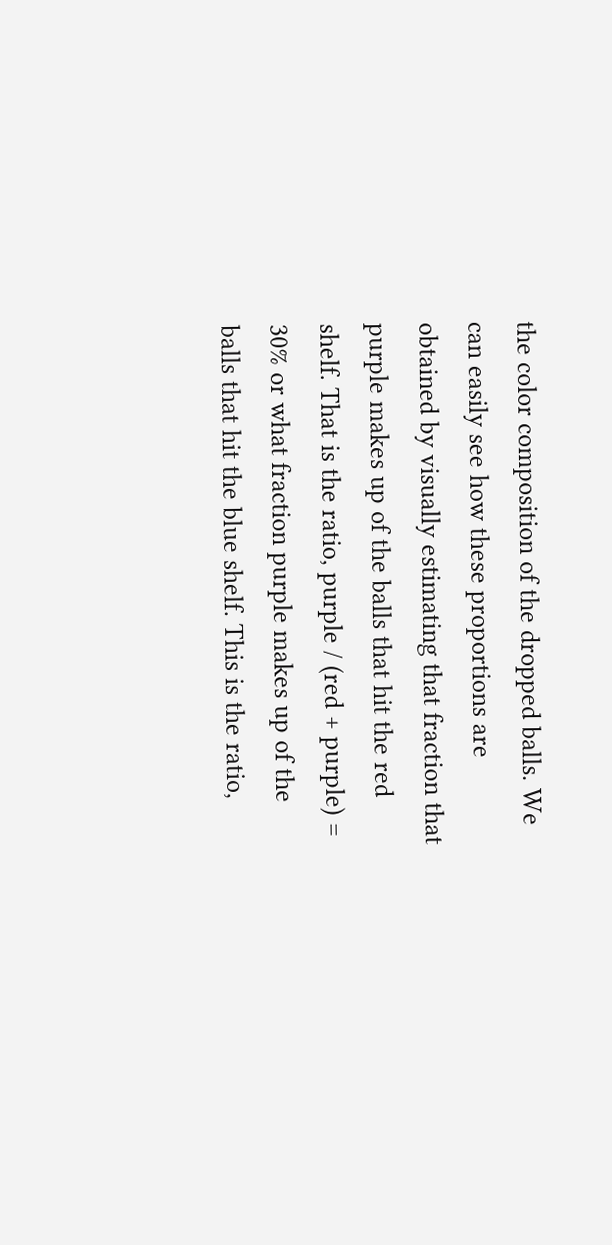the color composition of the dropped balls. We can easily see how these proportions are obtained by visually estimating that fraction that purple makes up of the balls that hit the red shelf. That is the ratio, purple / (red + purple) = 30% or what fraction purple makes up of the balls that hit the blue shelf. This is the ratio,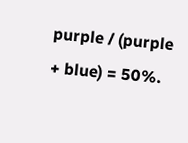purple / (purple + blue) = 50%.